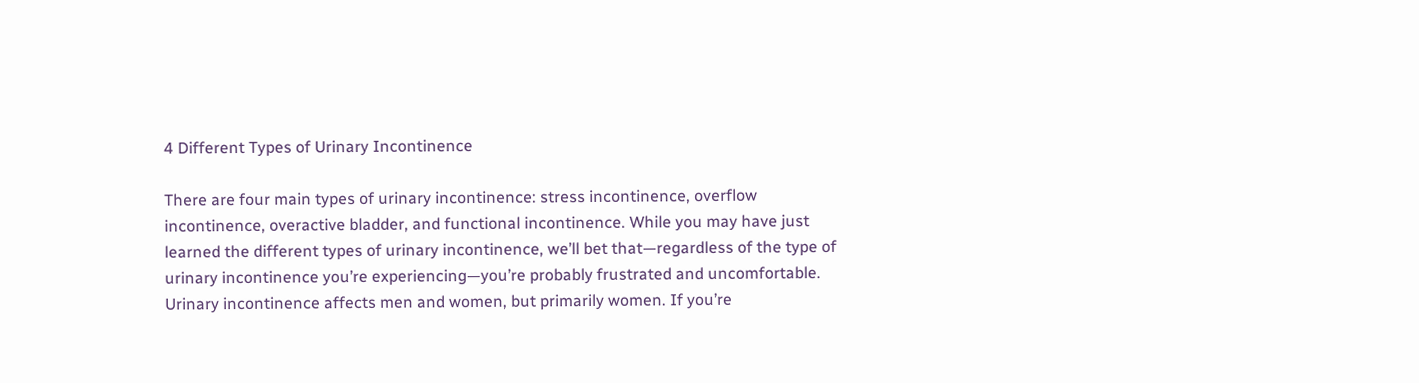4 Different Types of Urinary Incontinence

There are four main types of urinary incontinence: stress incontinence, overflow incontinence, overactive bladder, and functional incontinence. While you may have just learned the different types of urinary incontinence, we’ll bet that—regardless of the type of urinary incontinence you’re experiencing—you’re probably frustrated and uncomfortable. Urinary incontinence affects men and women, but primarily women. If you’re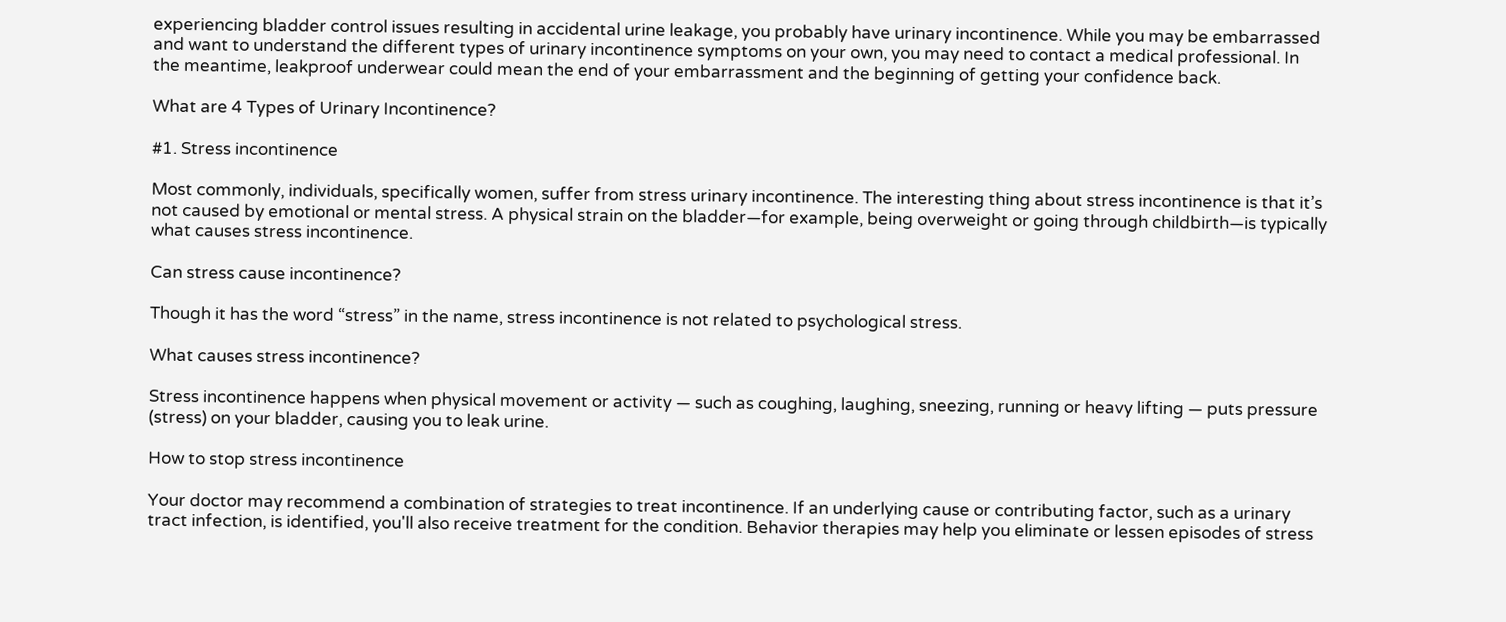experiencing bladder control issues resulting in accidental urine leakage, you probably have urinary incontinence. While you may be embarrassed and want to understand the different types of urinary incontinence symptoms on your own, you may need to contact a medical professional. In the meantime, leakproof underwear could mean the end of your embarrassment and the beginning of getting your confidence back.

What are 4 Types of Urinary Incontinence?

#1. Stress incontinence

Most commonly, individuals, specifically women, suffer from stress urinary incontinence. The interesting thing about stress incontinence is that it’s not caused by emotional or mental stress. A physical strain on the bladder—for example, being overweight or going through childbirth—is typically what causes stress incontinence.

Can stress cause incontinence?

Though it has the word “stress” in the name, stress incontinence is not related to psychological stress.

What causes stress incontinence?

Stress incontinence happens when physical movement or activity — such as coughing, laughing, sneezing, running or heavy lifting — puts pressure (stress) on your bladder, causing you to leak urine.

How to stop stress incontinence

Your doctor may recommend a combination of strategies to treat incontinence. If an underlying cause or contributing factor, such as a urinary tract infection, is identified, you'll also receive treatment for the condition. Behavior therapies may help you eliminate or lessen episodes of stress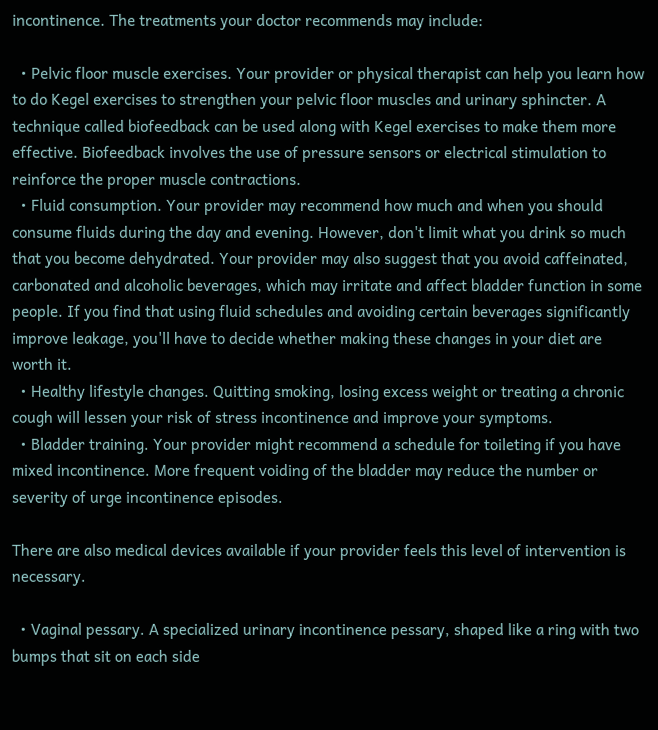incontinence. The treatments your doctor recommends may include:

  • Pelvic floor muscle exercises. Your provider or physical therapist can help you learn how to do Kegel exercises to strengthen your pelvic floor muscles and urinary sphincter. A technique called biofeedback can be used along with Kegel exercises to make them more effective. Biofeedback involves the use of pressure sensors or electrical stimulation to reinforce the proper muscle contractions.
  • Fluid consumption. Your provider may recommend how much and when you should consume fluids during the day and evening. However, don't limit what you drink so much that you become dehydrated. Your provider may also suggest that you avoid caffeinated, carbonated and alcoholic beverages, which may irritate and affect bladder function in some people. If you find that using fluid schedules and avoiding certain beverages significantly improve leakage, you'll have to decide whether making these changes in your diet are worth it.
  • Healthy lifestyle changes. Quitting smoking, losing excess weight or treating a chronic cough will lessen your risk of stress incontinence and improve your symptoms.
  • Bladder training. Your provider might recommend a schedule for toileting if you have mixed incontinence. More frequent voiding of the bladder may reduce the number or severity of urge incontinence episodes.

There are also medical devices available if your provider feels this level of intervention is necessary.

  • Vaginal pessary. A specialized urinary incontinence pessary, shaped like a ring with two bumps that sit on each side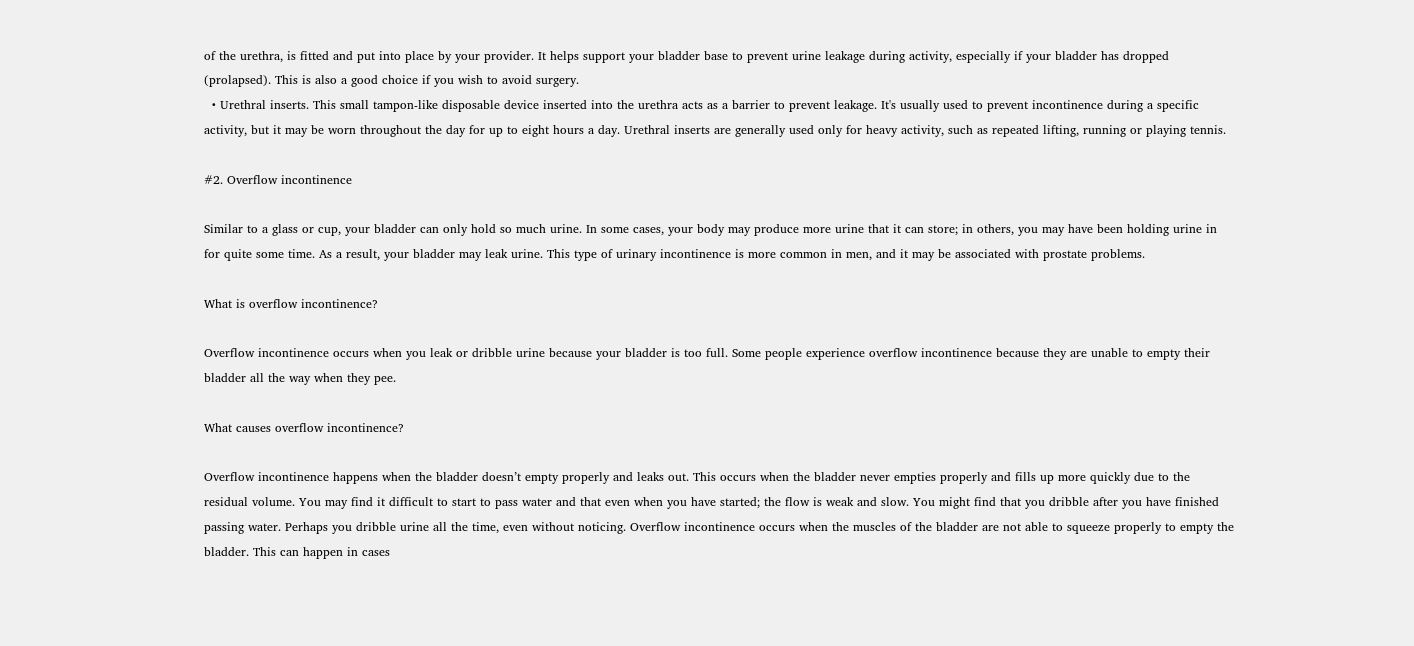of the urethra, is fitted and put into place by your provider. It helps support your bladder base to prevent urine leakage during activity, especially if your bladder has dropped (prolapsed). This is also a good choice if you wish to avoid surgery.
  • Urethral inserts. This small tampon-like disposable device inserted into the urethra acts as a barrier to prevent leakage. It's usually used to prevent incontinence during a specific activity, but it may be worn throughout the day for up to eight hours a day. Urethral inserts are generally used only for heavy activity, such as repeated lifting, running or playing tennis.

#2. Overflow incontinence

Similar to a glass or cup, your bladder can only hold so much urine. In some cases, your body may produce more urine that it can store; in others, you may have been holding urine in for quite some time. As a result, your bladder may leak urine. This type of urinary incontinence is more common in men, and it may be associated with prostate problems.

What is overflow incontinence?

Overflow incontinence occurs when you leak or dribble urine because your bladder is too full. Some people experience overflow incontinence because they are unable to empty their bladder all the way when they pee.

What causes overflow incontinence?

Overflow incontinence happens when the bladder doesn’t empty properly and leaks out. This occurs when the bladder never empties properly and fills up more quickly due to the residual volume. You may find it difficult to start to pass water and that even when you have started; the flow is weak and slow. You might find that you dribble after you have finished passing water. Perhaps you dribble urine all the time, even without noticing. Overflow incontinence occurs when the muscles of the bladder are not able to squeeze properly to empty the bladder. This can happen in cases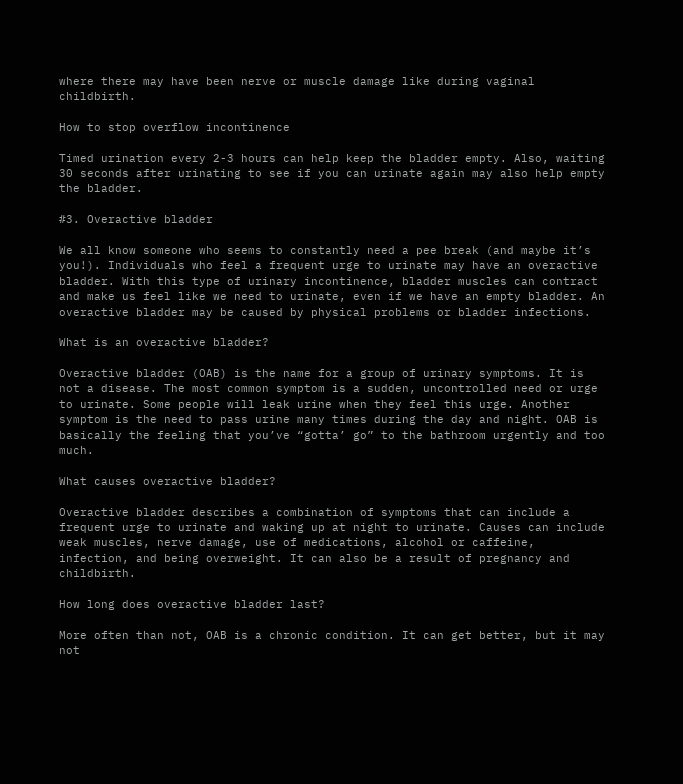where there may have been nerve or muscle damage like during vaginal childbirth.

How to stop overflow incontinence

Timed urination every 2-3 hours can help keep the bladder empty. Also, waiting 30 seconds after urinating to see if you can urinate again may also help empty the bladder.

#3. Overactive bladder

We all know someone who seems to constantly need a pee break (and maybe it’s you!). Individuals who feel a frequent urge to urinate may have an overactive bladder. With this type of urinary incontinence, bladder muscles can contract and make us feel like we need to urinate, even if we have an empty bladder. An overactive bladder may be caused by physical problems or bladder infections.

What is an overactive bladder?

Overactive bladder (OAB) is the name for a group of urinary symptoms. It is not a disease. The most common symptom is a sudden, uncontrolled need or urge to urinate. Some people will leak urine when they feel this urge. Another symptom is the need to pass urine many times during the day and night. OAB is basically the feeling that you’ve “gotta’ go” to the bathroom urgently and too much.

What causes overactive bladder?

Overactive bladder describes a combination of symptoms that can include a frequent urge to urinate and waking up at night to urinate. Causes can include weak muscles, nerve damage, use of medications, alcohol or caffeine, infection, and being overweight. It can also be a result of pregnancy and childbirth.

How long does overactive bladder last?

More often than not, OAB is a chronic condition. It can get better, but it may not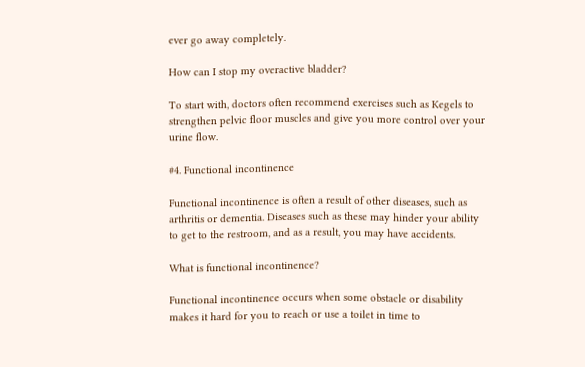ever go away completely.

How can I stop my overactive bladder?

To start with, doctors often recommend exercises such as Kegels to strengthen pelvic floor muscles and give you more control over your urine flow.

#4. Functional incontinence

Functional incontinence is often a result of other diseases, such as arthritis or dementia. Diseases such as these may hinder your ability to get to the restroom, and as a result, you may have accidents.

What is functional incontinence?

Functional incontinence occurs when some obstacle or disability makes it hard for you to reach or use a toilet in time to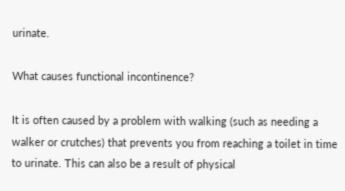urinate.

What causes functional incontinence?

It is often caused by a problem with walking (such as needing a walker or crutches) that prevents you from reaching a toilet in time to urinate. This can also be a result of physical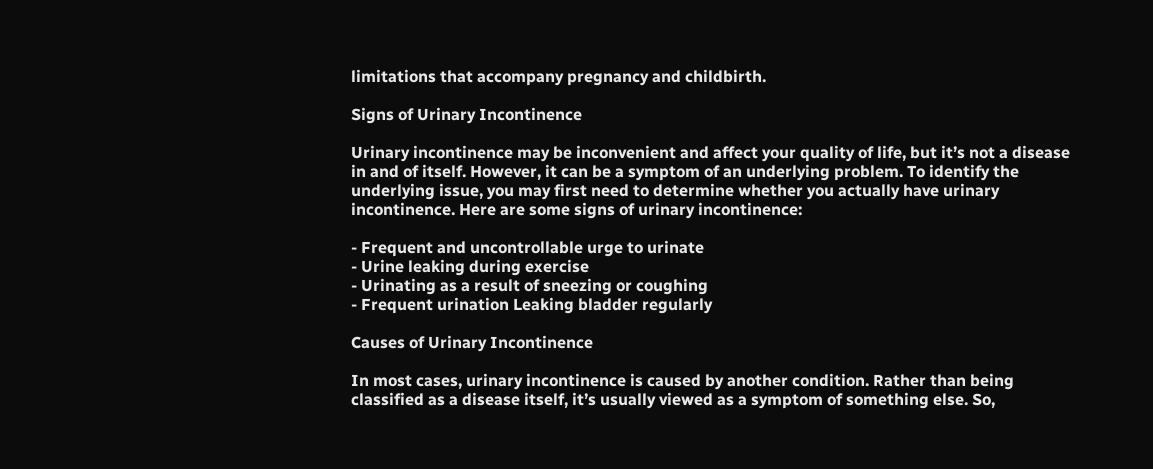limitations that accompany pregnancy and childbirth.

Signs of Urinary Incontinence

Urinary incontinence may be inconvenient and affect your quality of life, but it’s not a disease in and of itself. However, it can be a symptom of an underlying problem. To identify the underlying issue, you may first need to determine whether you actually have urinary incontinence. Here are some signs of urinary incontinence:

- Frequent and uncontrollable urge to urinate
- Urine leaking during exercise
- Urinating as a result of sneezing or coughing
- Frequent urination Leaking bladder regularly

Causes of Urinary Incontinence

In most cases, urinary incontinence is caused by another condition. Rather than being classified as a disease itself, it’s usually viewed as a symptom of something else. So,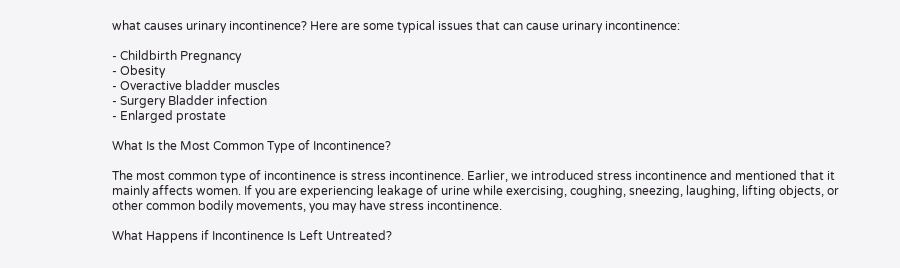what causes urinary incontinence? Here are some typical issues that can cause urinary incontinence:

- Childbirth Pregnancy
- Obesity
- Overactive bladder muscles
- Surgery Bladder infection
- Enlarged prostate

What Is the Most Common Type of Incontinence?

The most common type of incontinence is stress incontinence. Earlier, we introduced stress incontinence and mentioned that it mainly affects women. If you are experiencing leakage of urine while exercising, coughing, sneezing, laughing, lifting objects, or other common bodily movements, you may have stress incontinence.

What Happens if Incontinence Is Left Untreated?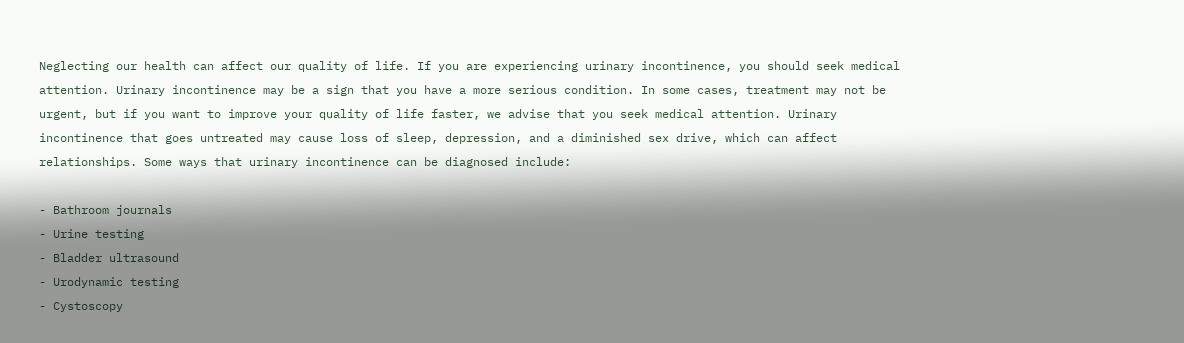Neglecting our health can affect our quality of life. If you are experiencing urinary incontinence, you should seek medical attention. Urinary incontinence may be a sign that you have a more serious condition. In some cases, treatment may not be urgent, but if you want to improve your quality of life faster, we advise that you seek medical attention. Urinary incontinence that goes untreated may cause loss of sleep, depression, and a diminished sex drive, which can affect relationships. Some ways that urinary incontinence can be diagnosed include:

- Bathroom journals
- Urine testing
- Bladder ultrasound
- Urodynamic testing
- Cystoscopy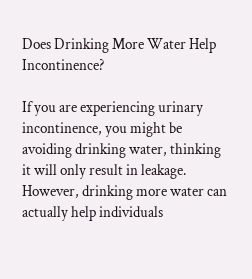Does Drinking More Water Help Incontinence?

If you are experiencing urinary incontinence, you might be avoiding drinking water, thinking it will only result in leakage. However, drinking more water can actually help individuals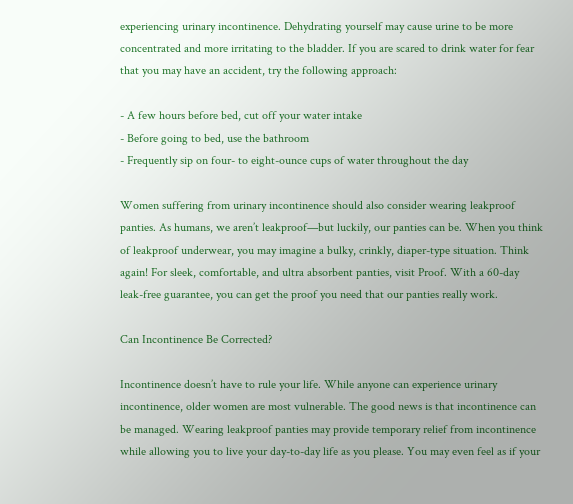experiencing urinary incontinence. Dehydrating yourself may cause urine to be more concentrated and more irritating to the bladder. If you are scared to drink water for fear that you may have an accident, try the following approach:

- A few hours before bed, cut off your water intake
- Before going to bed, use the bathroom
- Frequently sip on four- to eight-ounce cups of water throughout the day

Women suffering from urinary incontinence should also consider wearing leakproof panties. As humans, we aren’t leakproof—but luckily, our panties can be. When you think of leakproof underwear, you may imagine a bulky, crinkly, diaper-type situation. Think again! For sleek, comfortable, and ultra absorbent panties, visit Proof. With a 60-day leak-free guarantee, you can get the proof you need that our panties really work.

Can Incontinence Be Corrected?

Incontinence doesn’t have to rule your life. While anyone can experience urinary incontinence, older women are most vulnerable. The good news is that incontinence can be managed. Wearing leakproof panties may provide temporary relief from incontinence while allowing you to live your day-to-day life as you please. You may even feel as if your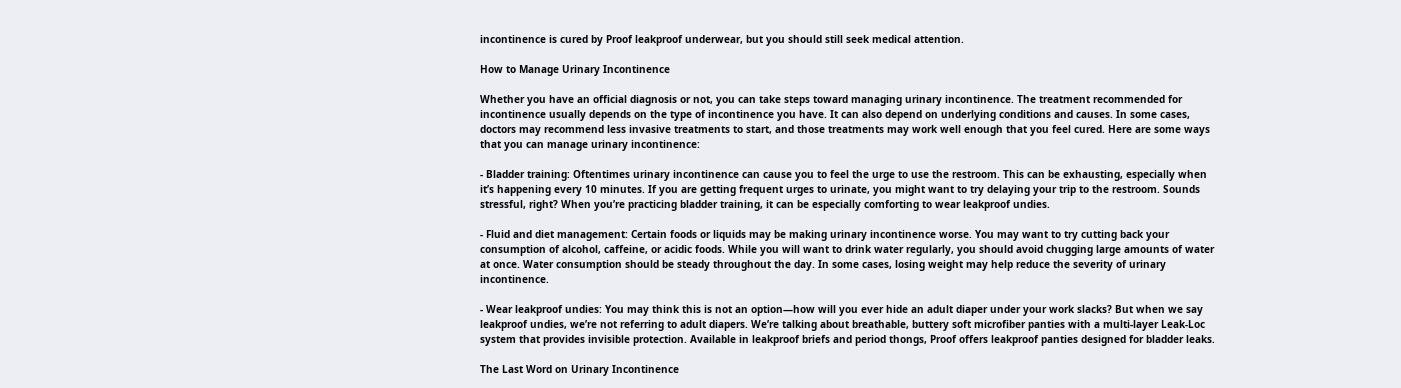incontinence is cured by Proof leakproof underwear, but you should still seek medical attention.

How to Manage Urinary Incontinence

Whether you have an official diagnosis or not, you can take steps toward managing urinary incontinence. The treatment recommended for incontinence usually depends on the type of incontinence you have. It can also depend on underlying conditions and causes. In some cases, doctors may recommend less invasive treatments to start, and those treatments may work well enough that you feel cured. Here are some ways that you can manage urinary incontinence:

- Bladder training: Oftentimes urinary incontinence can cause you to feel the urge to use the restroom. This can be exhausting, especially when it’s happening every 10 minutes. If you are getting frequent urges to urinate, you might want to try delaying your trip to the restroom. Sounds stressful, right? When you’re practicing bladder training, it can be especially comforting to wear leakproof undies.

- Fluid and diet management: Certain foods or liquids may be making urinary incontinence worse. You may want to try cutting back your consumption of alcohol, caffeine, or acidic foods. While you will want to drink water regularly, you should avoid chugging large amounts of water at once. Water consumption should be steady throughout the day. In some cases, losing weight may help reduce the severity of urinary incontinence.

- Wear leakproof undies: You may think this is not an option—how will you ever hide an adult diaper under your work slacks? But when we say leakproof undies, we’re not referring to adult diapers. We’re talking about breathable, buttery soft microfiber panties with a multi-layer Leak-Loc system that provides invisible protection. Available in leakproof briefs and period thongs, Proof offers leakproof panties designed for bladder leaks.

The Last Word on Urinary Incontinence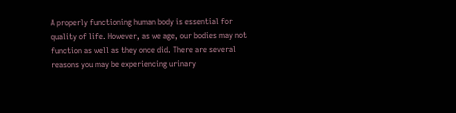A properly functioning human body is essential for quality of life. However, as we age, our bodies may not function as well as they once did. There are several reasons you may be experiencing urinary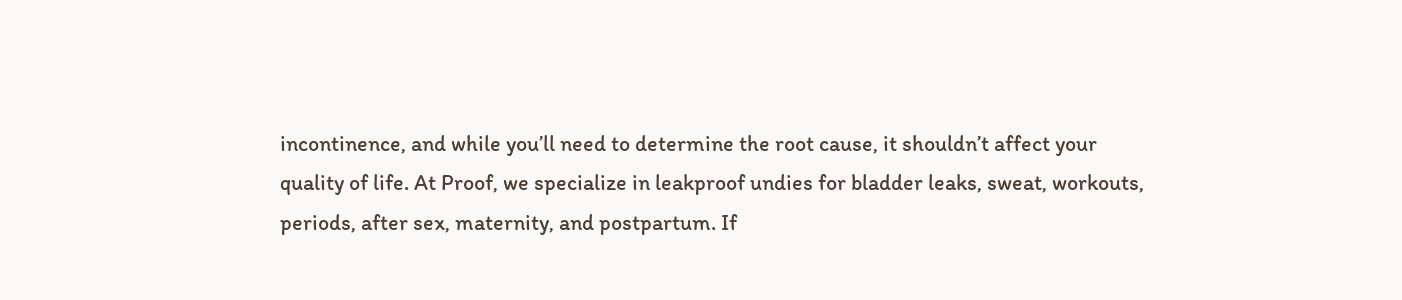incontinence, and while you’ll need to determine the root cause, it shouldn’t affect your quality of life. At Proof, we specialize in leakproof undies for bladder leaks, sweat, workouts, periods, after sex, maternity, and postpartum. If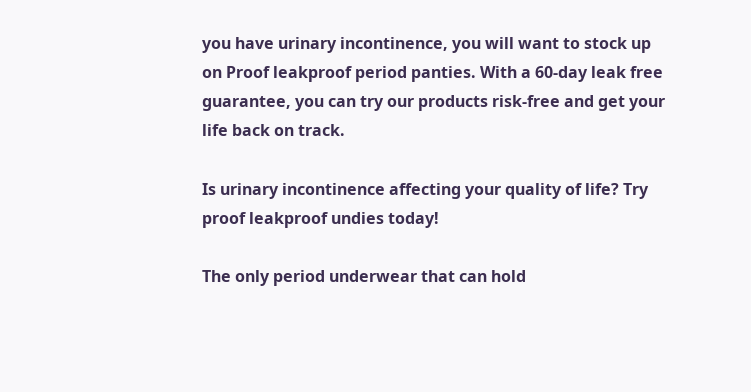you have urinary incontinence, you will want to stock up on Proof leakproof period panties. With a 60-day leak free guarantee, you can try our products risk-free and get your life back on track.

Is urinary incontinence affecting your quality of life? Try proof leakproof undies today!

The only period underwear that can hold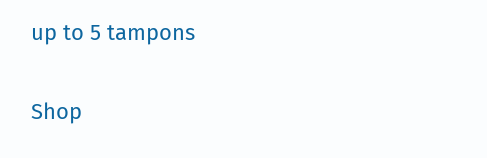up to 5 tampons


Shop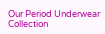Our Period Underwear Collection